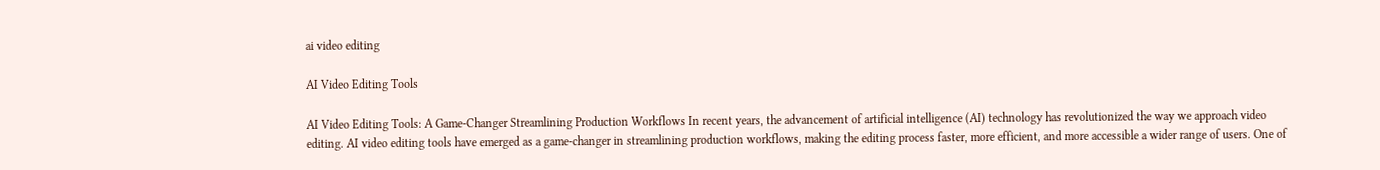ai video editing

AI Video Editing Tools

AI Video Editing Tools: A Game-Changer Streamlining Production Workflows In recent years, the advancement of artificial intelligence (AI) technology has revolutionized the way we approach video editing. AI video editing tools have emerged as a game-changer in streamlining production workflows, making the editing process faster, more efficient, and more accessible a wider range of users. One of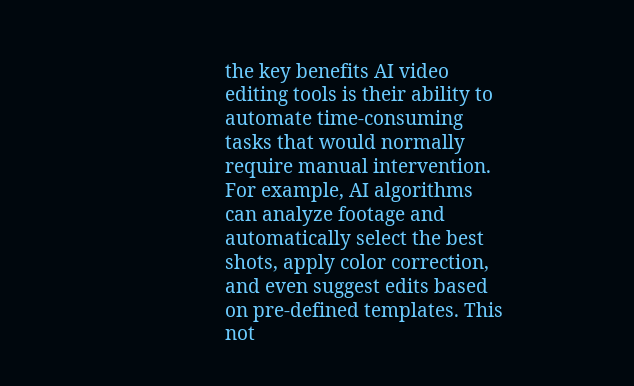the key benefits AI video editing tools is their ability to automate time-consuming tasks that would normally require manual intervention. For example, AI algorithms can analyze footage and automatically select the best shots, apply color correction, and even suggest edits based on pre-defined templates. This not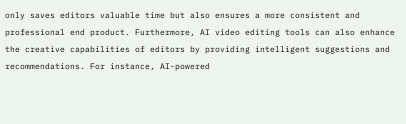only saves editors valuable time but also ensures a more consistent and professional end product. Furthermore, AI video editing tools can also enhance the creative capabilities of editors by providing intelligent suggestions and recommendations. For instance, AI-powered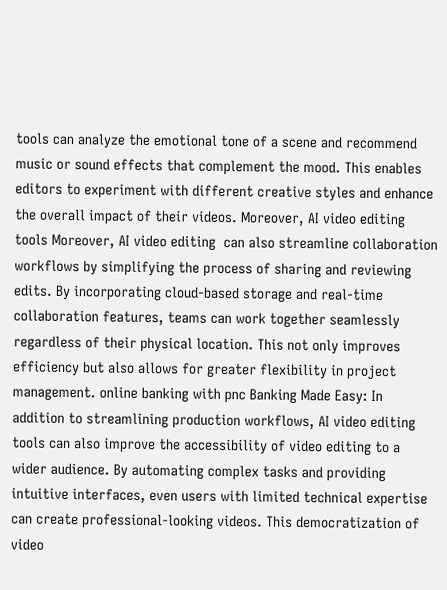tools can analyze the emotional tone of a scene and recommend music or sound effects that complement the mood. This enables editors to experiment with different creative styles and enhance the overall impact of their videos. Moreover, AI video editing tools Moreover, AI video editing  can also streamline collaboration workflows by simplifying the process of sharing and reviewing edits. By incorporating cloud-based storage and real-time collaboration features, teams can work together seamlessly regardless of their physical location. This not only improves efficiency but also allows for greater flexibility in project management. online banking with pnc Banking Made Easy: In addition to streamlining production workflows, AI video editing tools can also improve the accessibility of video editing to a wider audience. By automating complex tasks and providing intuitive interfaces, even users with limited technical expertise can create professional-looking videos. This democratization of video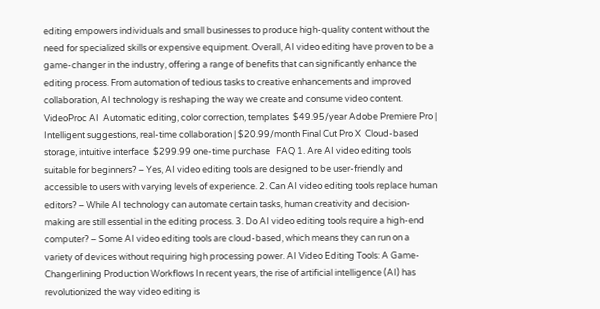editing empowers individuals and small businesses to produce high-quality content without the need for specialized skills or expensive equipment. Overall, AI video editing have proven to be a game-changer in the industry, offering a range of benefits that can significantly enhance the editing process. From automation of tedious tasks to creative enhancements and improved collaboration, AI technology is reshaping the way we create and consume video content. VideoProc AI  Automatic editing, color correction, templates  $49.95/year Adobe Premiere Pro | Intelligent suggestions, real-time collaboration | $20.99/month Final Cut Pro X  Cloud-based storage, intuitive interface  $299.99 one-time purchase   FAQ 1. Are AI video editing tools suitable for beginners? – Yes, AI video editing tools are designed to be user-friendly and accessible to users with varying levels of experience. 2. Can AI video editing tools replace human editors? – While AI technology can automate certain tasks, human creativity and decision-making are still essential in the editing process. 3. Do AI video editing tools require a high-end computer? – Some AI video editing tools are cloud-based, which means they can run on a variety of devices without requiring high processing power. AI Video Editing Tools: A Game-Changerlining Production Workflows In recent years, the rise of artificial intelligence (AI) has revolutionized the way video editing is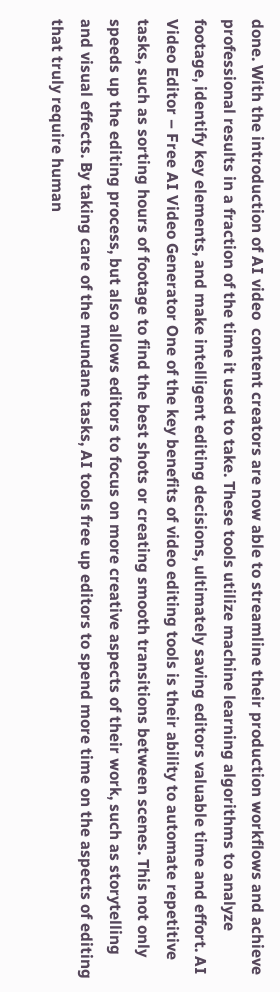done. With the introduction of AI video  content creators are now able to streamline their production workflows and achieve professional results in a fraction of the time it used to take. These tools utilize machine learning algorithms to analyze footage, identify key elements, and make intelligent editing decisions, ultimately saving editors valuable time and effort. AI Video Editor – Free AI Video Generator One of the key benefits of video editing tools is their ability to automate repetitive tasks, such as sorting hours of footage to find the best shots or creating smooth transitions between scenes. This not only speeds up the editing process, but also allows editors to focus on more creative aspects of their work, such as storytelling and visual effects. By taking care of the mundane tasks, AI tools free up editors to spend more time on the aspects of editing that truly require human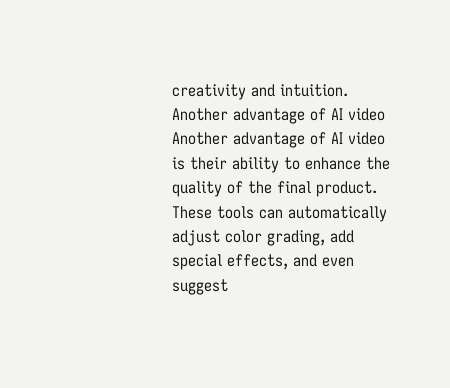creativity and intuition. Another advantage of AI video Another advantage of AI video  is their ability to enhance the quality of the final product. These tools can automatically adjust color grading, add special effects, and even suggest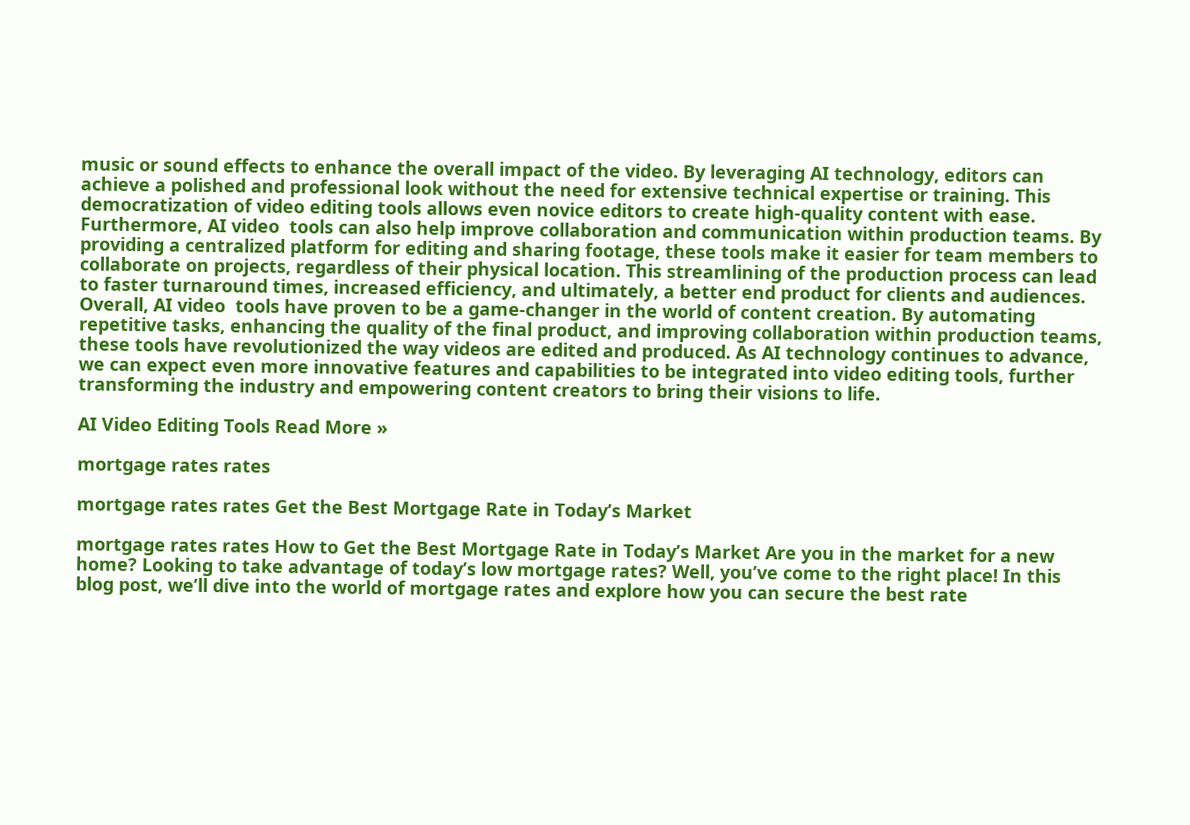music or sound effects to enhance the overall impact of the video. By leveraging AI technology, editors can achieve a polished and professional look without the need for extensive technical expertise or training. This democratization of video editing tools allows even novice editors to create high-quality content with ease. Furthermore, AI video  tools can also help improve collaboration and communication within production teams. By providing a centralized platform for editing and sharing footage, these tools make it easier for team members to collaborate on projects, regardless of their physical location. This streamlining of the production process can lead to faster turnaround times, increased efficiency, and ultimately, a better end product for clients and audiences. Overall, AI video  tools have proven to be a game-changer in the world of content creation. By automating repetitive tasks, enhancing the quality of the final product, and improving collaboration within production teams, these tools have revolutionized the way videos are edited and produced. As AI technology continues to advance, we can expect even more innovative features and capabilities to be integrated into video editing tools, further transforming the industry and empowering content creators to bring their visions to life.

AI Video Editing Tools Read More »

mortgage rates rates

mortgage rates rates Get the Best Mortgage Rate in Today’s Market

mortgage rates rates How to Get the Best Mortgage Rate in Today’s Market Are you in the market for a new home? Looking to take advantage of today’s low mortgage rates? Well, you’ve come to the right place! In this blog post, we’ll dive into the world of mortgage rates and explore how you can secure the best rate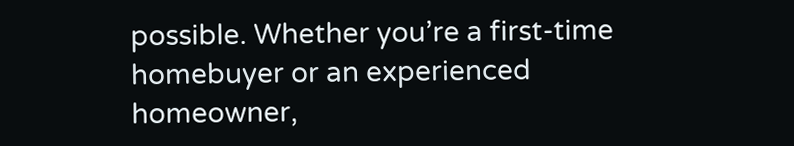possible. Whether you’re a first-time homebuyer or an experienced homeowner,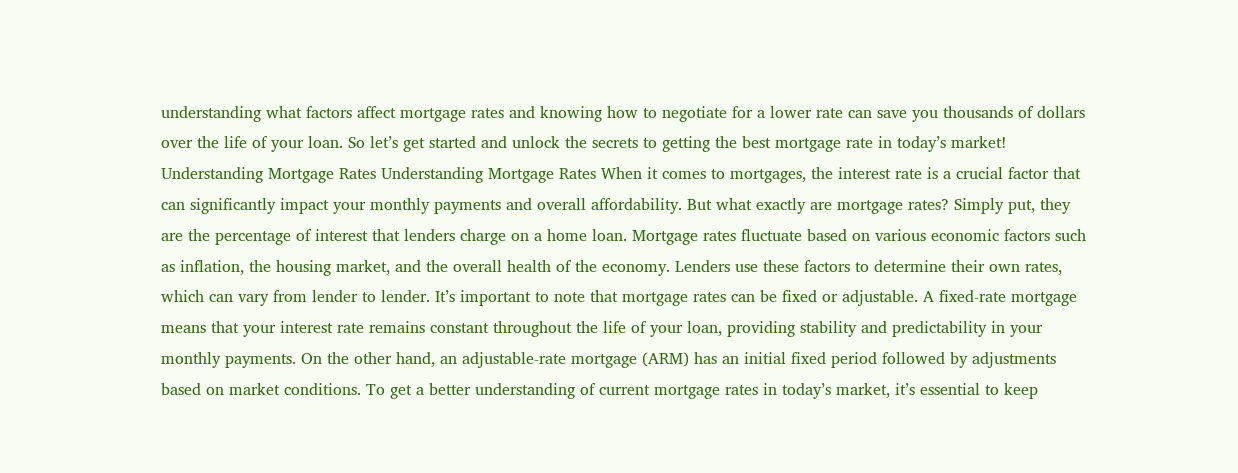understanding what factors affect mortgage rates and knowing how to negotiate for a lower rate can save you thousands of dollars over the life of your loan. So let’s get started and unlock the secrets to getting the best mortgage rate in today’s market! Understanding Mortgage Rates Understanding Mortgage Rates When it comes to mortgages, the interest rate is a crucial factor that can significantly impact your monthly payments and overall affordability. But what exactly are mortgage rates? Simply put, they are the percentage of interest that lenders charge on a home loan. Mortgage rates fluctuate based on various economic factors such as inflation, the housing market, and the overall health of the economy. Lenders use these factors to determine their own rates, which can vary from lender to lender. It’s important to note that mortgage rates can be fixed or adjustable. A fixed-rate mortgage means that your interest rate remains constant throughout the life of your loan, providing stability and predictability in your monthly payments. On the other hand, an adjustable-rate mortgage (ARM) has an initial fixed period followed by adjustments based on market conditions. To get a better understanding of current mortgage rates in today’s market, it’s essential to keep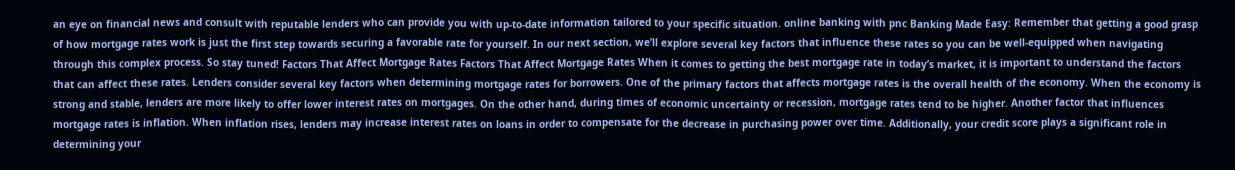an eye on financial news and consult with reputable lenders who can provide you with up-to-date information tailored to your specific situation. online banking with pnc Banking Made Easy: Remember that getting a good grasp of how mortgage rates work is just the first step towards securing a favorable rate for yourself. In our next section, we’ll explore several key factors that influence these rates so you can be well-equipped when navigating through this complex process. So stay tuned! Factors That Affect Mortgage Rates Factors That Affect Mortgage Rates When it comes to getting the best mortgage rate in today’s market, it is important to understand the factors that can affect these rates. Lenders consider several key factors when determining mortgage rates for borrowers. One of the primary factors that affects mortgage rates is the overall health of the economy. When the economy is strong and stable, lenders are more likely to offer lower interest rates on mortgages. On the other hand, during times of economic uncertainty or recession, mortgage rates tend to be higher. Another factor that influences mortgage rates is inflation. When inflation rises, lenders may increase interest rates on loans in order to compensate for the decrease in purchasing power over time. Additionally, your credit score plays a significant role in determining your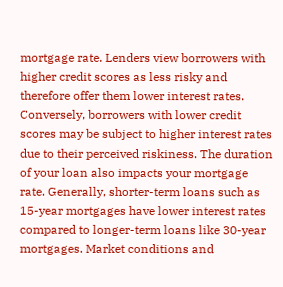mortgage rate. Lenders view borrowers with higher credit scores as less risky and therefore offer them lower interest rates. Conversely, borrowers with lower credit scores may be subject to higher interest rates due to their perceived riskiness. The duration of your loan also impacts your mortgage rate. Generally, shorter-term loans such as 15-year mortgages have lower interest rates compared to longer-term loans like 30-year mortgages. Market conditions and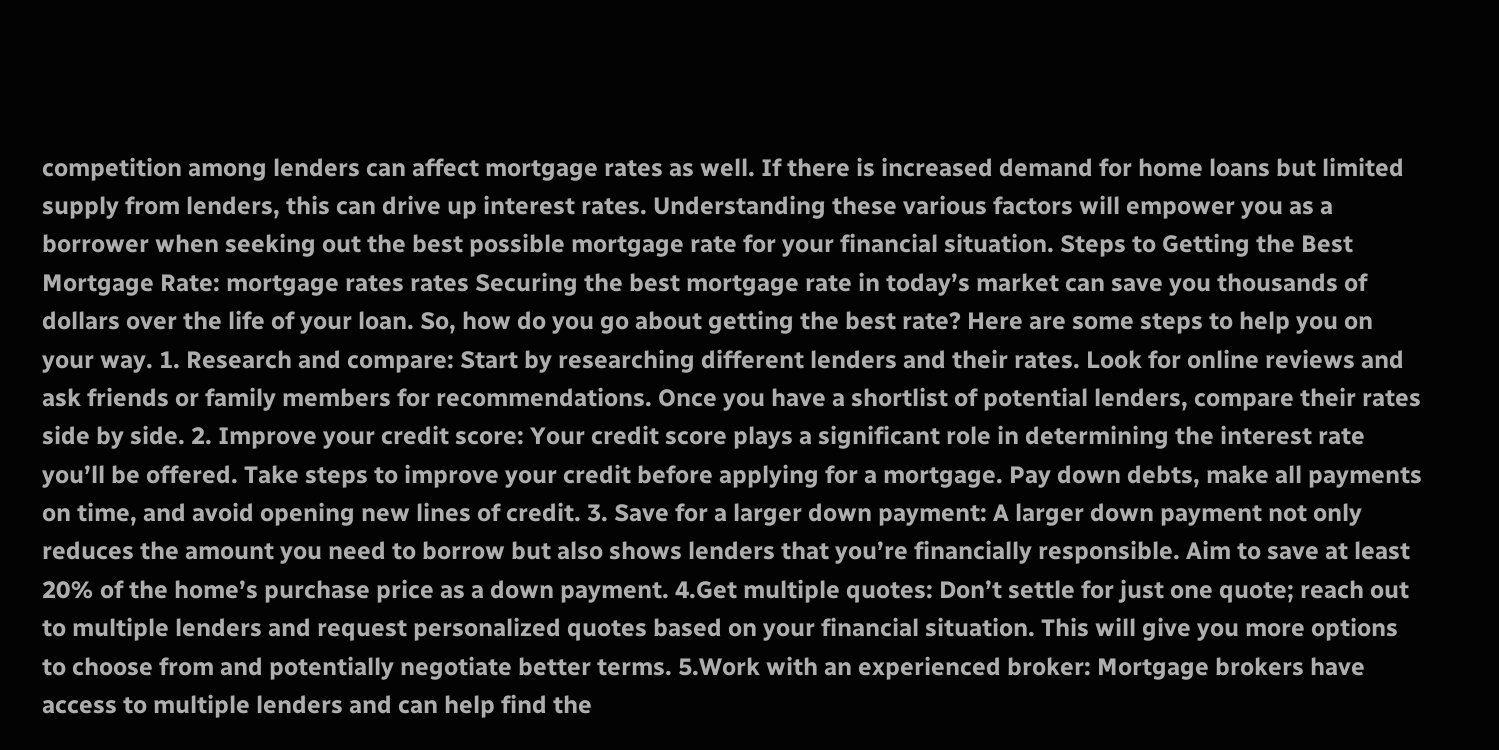competition among lenders can affect mortgage rates as well. If there is increased demand for home loans but limited supply from lenders, this can drive up interest rates. Understanding these various factors will empower you as a borrower when seeking out the best possible mortgage rate for your financial situation. Steps to Getting the Best Mortgage Rate: mortgage rates rates Securing the best mortgage rate in today’s market can save you thousands of dollars over the life of your loan. So, how do you go about getting the best rate? Here are some steps to help you on your way. 1. Research and compare: Start by researching different lenders and their rates. Look for online reviews and ask friends or family members for recommendations. Once you have a shortlist of potential lenders, compare their rates side by side. 2. Improve your credit score: Your credit score plays a significant role in determining the interest rate you’ll be offered. Take steps to improve your credit before applying for a mortgage. Pay down debts, make all payments on time, and avoid opening new lines of credit. 3. Save for a larger down payment: A larger down payment not only reduces the amount you need to borrow but also shows lenders that you’re financially responsible. Aim to save at least 20% of the home’s purchase price as a down payment. 4.Get multiple quotes: Don’t settle for just one quote; reach out to multiple lenders and request personalized quotes based on your financial situation. This will give you more options to choose from and potentially negotiate better terms. 5.Work with an experienced broker: Mortgage brokers have access to multiple lenders and can help find the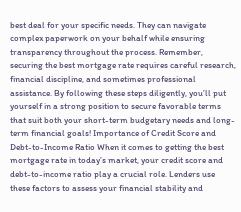best deal for your specific needs. They can navigate complex paperwork on your behalf while ensuring transparency throughout the process. Remember, securing the best mortgage rate requires careful research, financial discipline, and sometimes professional assistance. By following these steps diligently, you’ll put yourself in a strong position to secure favorable terms that suit both your short-term budgetary needs and long-term financial goals! Importance of Credit Score and Debt-to-Income Ratio When it comes to getting the best mortgage rate in today’s market, your credit score and debt-to-income ratio play a crucial role. Lenders use these factors to assess your financial stability and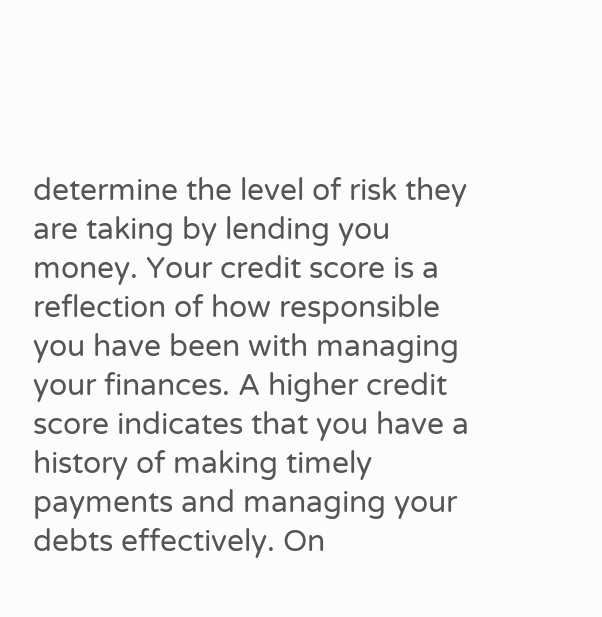determine the level of risk they are taking by lending you money. Your credit score is a reflection of how responsible you have been with managing your finances. A higher credit score indicates that you have a history of making timely payments and managing your debts effectively. On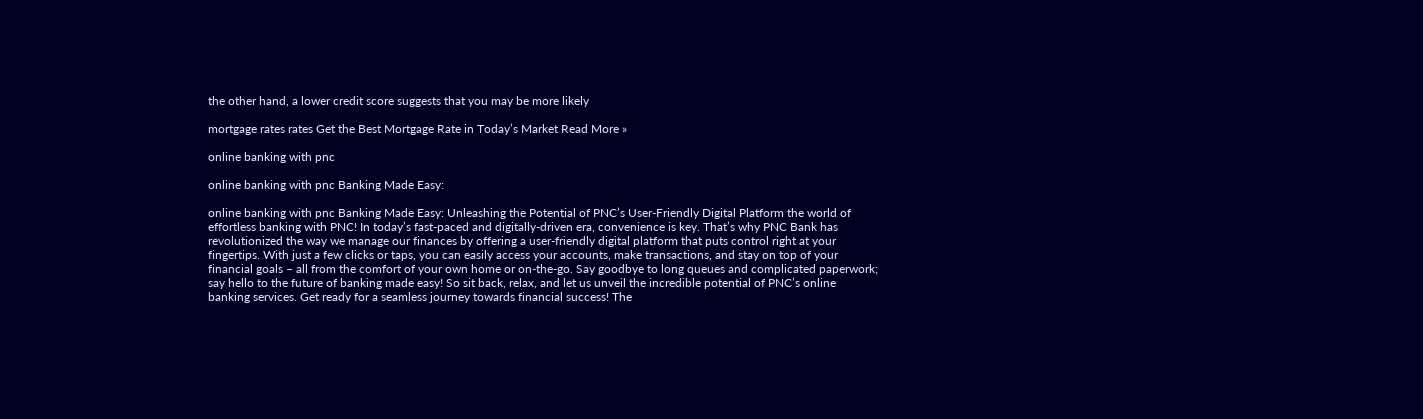the other hand, a lower credit score suggests that you may be more likely

mortgage rates rates Get the Best Mortgage Rate in Today’s Market Read More »

online banking with pnc

online banking with pnc Banking Made Easy:

online banking with pnc Banking Made Easy: Unleashing the Potential of PNC’s User-Friendly Digital Platform the world of effortless banking with PNC! In today’s fast-paced and digitally-driven era, convenience is key. That’s why PNC Bank has revolutionized the way we manage our finances by offering a user-friendly digital platform that puts control right at your fingertips. With just a few clicks or taps, you can easily access your accounts, make transactions, and stay on top of your financial goals – all from the comfort of your own home or on-the-go. Say goodbye to long queues and complicated paperwork; say hello to the future of banking made easy! So sit back, relax, and let us unveil the incredible potential of PNC’s online banking services. Get ready for a seamless journey towards financial success! The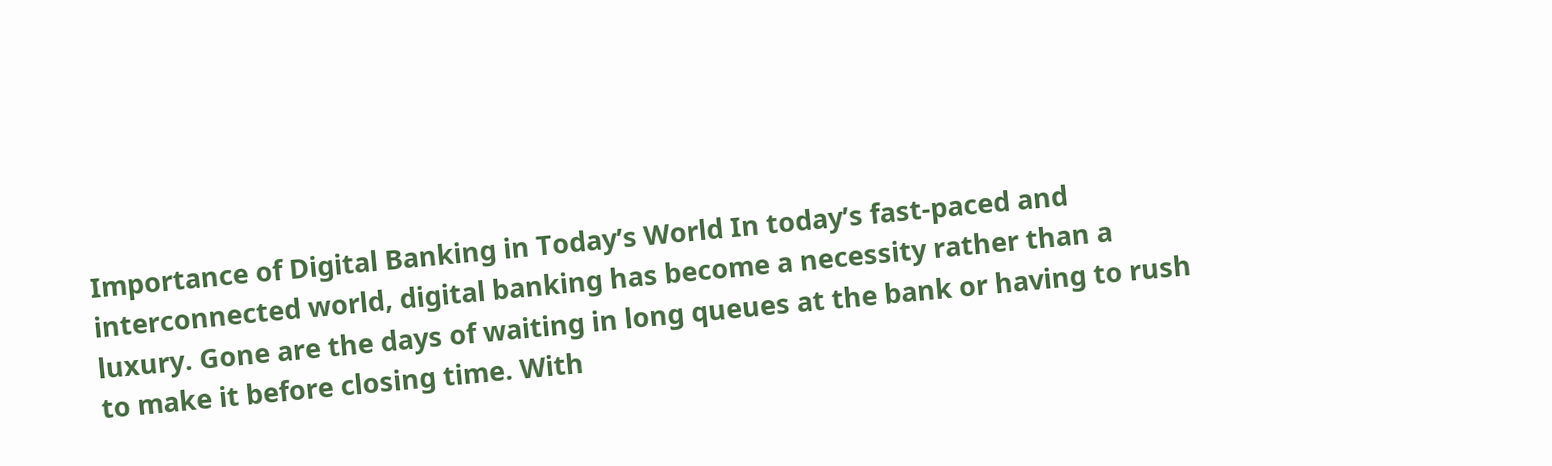Importance of Digital Banking in Today’s World In today’s fast-paced and interconnected world, digital banking has become a necessity rather than a luxury. Gone are the days of waiting in long queues at the bank or having to rush to make it before closing time. With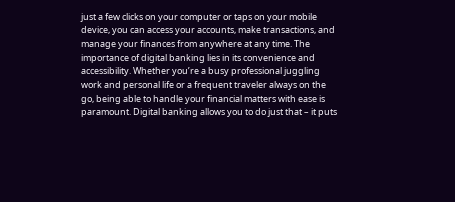just a few clicks on your computer or taps on your mobile device, you can access your accounts, make transactions, and manage your finances from anywhere at any time. The importance of digital banking lies in its convenience and accessibility. Whether you’re a busy professional juggling work and personal life or a frequent traveler always on the go, being able to handle your financial matters with ease is paramount. Digital banking allows you to do just that – it puts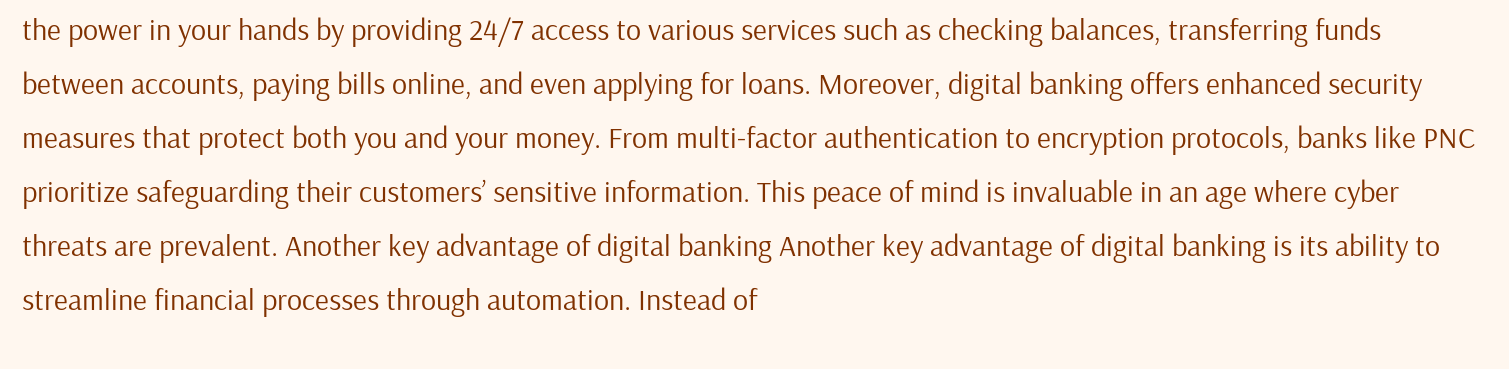the power in your hands by providing 24/7 access to various services such as checking balances, transferring funds between accounts, paying bills online, and even applying for loans. Moreover, digital banking offers enhanced security measures that protect both you and your money. From multi-factor authentication to encryption protocols, banks like PNC prioritize safeguarding their customers’ sensitive information. This peace of mind is invaluable in an age where cyber threats are prevalent. Another key advantage of digital banking Another key advantage of digital banking is its ability to streamline financial processes through automation. Instead of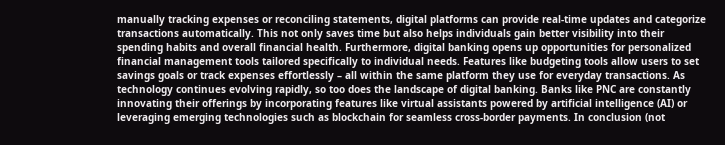manually tracking expenses or reconciling statements, digital platforms can provide real-time updates and categorize transactions automatically. This not only saves time but also helps individuals gain better visibility into their spending habits and overall financial health. Furthermore, digital banking opens up opportunities for personalized financial management tools tailored specifically to individual needs. Features like budgeting tools allow users to set savings goals or track expenses effortlessly – all within the same platform they use for everyday transactions. As technology continues evolving rapidly, so too does the landscape of digital banking. Banks like PNC are constantly innovating their offerings by incorporating features like virtual assistants powered by artificial intelligence (AI) or leveraging emerging technologies such as blockchain for seamless cross-border payments. In conclusion (not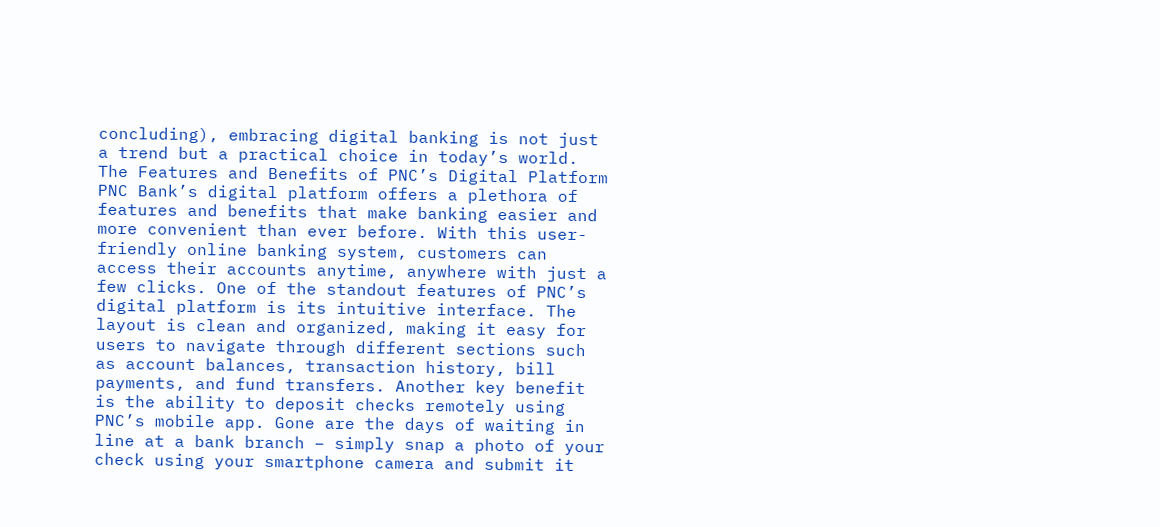concluding), embracing digital banking is not just a trend but a practical choice in today’s world. The Features and Benefits of PNC’s Digital Platform PNC Bank’s digital platform offers a plethora of features and benefits that make banking easier and more convenient than ever before. With this user-friendly online banking system, customers can access their accounts anytime, anywhere with just a few clicks. One of the standout features of PNC’s digital platform is its intuitive interface. The layout is clean and organized, making it easy for users to navigate through different sections such as account balances, transaction history, bill payments, and fund transfers. Another key benefit is the ability to deposit checks remotely using PNC’s mobile app. Gone are the days of waiting in line at a bank branch – simply snap a photo of your check using your smartphone camera and submit it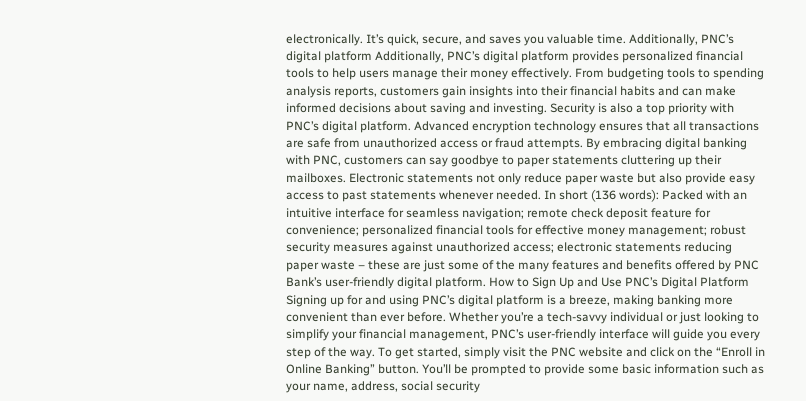electronically. It’s quick, secure, and saves you valuable time. Additionally, PNC’s digital platform Additionally, PNC’s digital platform provides personalized financial tools to help users manage their money effectively. From budgeting tools to spending analysis reports, customers gain insights into their financial habits and can make informed decisions about saving and investing. Security is also a top priority with PNC’s digital platform. Advanced encryption technology ensures that all transactions are safe from unauthorized access or fraud attempts. By embracing digital banking with PNC, customers can say goodbye to paper statements cluttering up their mailboxes. Electronic statements not only reduce paper waste but also provide easy access to past statements whenever needed. In short (136 words): Packed with an intuitive interface for seamless navigation; remote check deposit feature for convenience; personalized financial tools for effective money management; robust security measures against unauthorized access; electronic statements reducing paper waste – these are just some of the many features and benefits offered by PNC Bank’s user-friendly digital platform. How to Sign Up and Use PNC’s Digital Platform Signing up for and using PNC’s digital platform is a breeze, making banking more convenient than ever before. Whether you’re a tech-savvy individual or just looking to simplify your financial management, PNC’s user-friendly interface will guide you every step of the way. To get started, simply visit the PNC website and click on the “Enroll in Online Banking” button. You’ll be prompted to provide some basic information such as your name, address, social security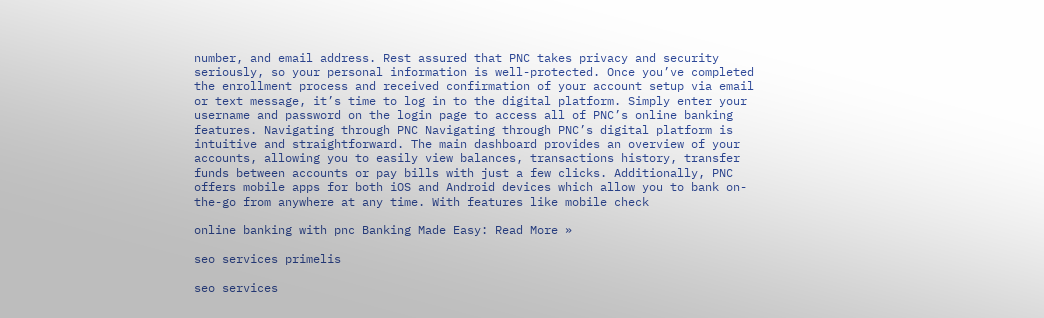number, and email address. Rest assured that PNC takes privacy and security seriously, so your personal information is well-protected. Once you’ve completed the enrollment process and received confirmation of your account setup via email or text message, it’s time to log in to the digital platform. Simply enter your username and password on the login page to access all of PNC’s online banking features. Navigating through PNC Navigating through PNC’s digital platform is intuitive and straightforward. The main dashboard provides an overview of your accounts, allowing you to easily view balances, transactions history, transfer funds between accounts or pay bills with just a few clicks. Additionally, PNC offers mobile apps for both iOS and Android devices which allow you to bank on-the-go from anywhere at any time. With features like mobile check

online banking with pnc Banking Made Easy: Read More »

seo services primelis

seo services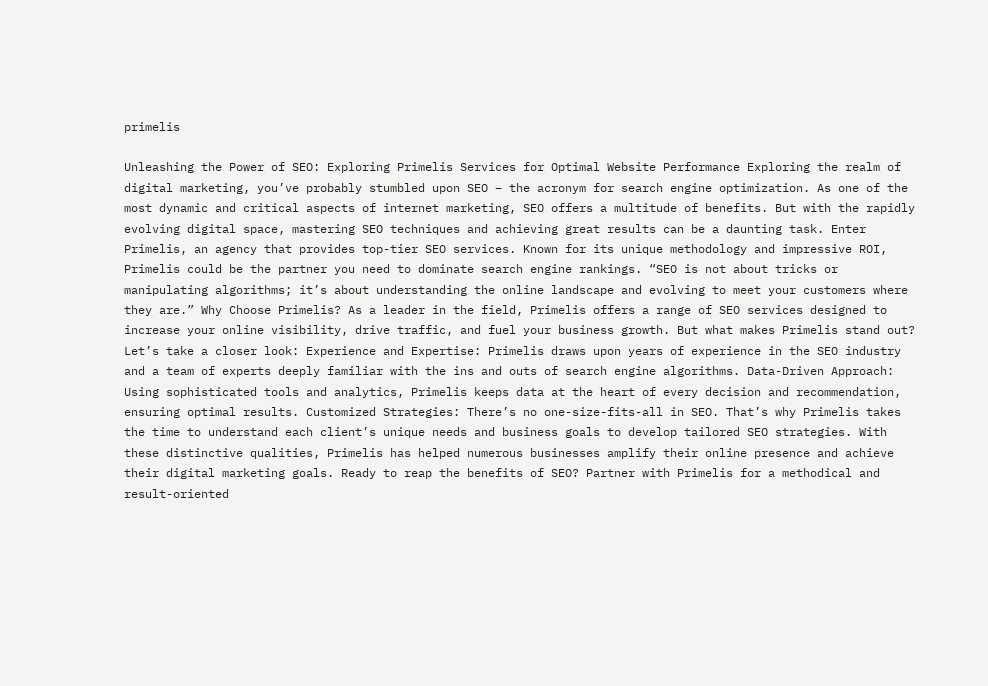primelis

Unleashing the Power of SEO: Exploring Primelis Services for Optimal Website Performance Exploring the realm of digital marketing, you’ve probably stumbled upon SEO – the acronym for search engine optimization. As one of the most dynamic and critical aspects of internet marketing, SEO offers a multitude of benefits. But with the rapidly evolving digital space, mastering SEO techniques and achieving great results can be a daunting task. Enter Primelis, an agency that provides top-tier SEO services. Known for its unique methodology and impressive ROI, Primelis could be the partner you need to dominate search engine rankings. “SEO is not about tricks or manipulating algorithms; it’s about understanding the online landscape and evolving to meet your customers where they are.” Why Choose Primelis? As a leader in the field, Primelis offers a range of SEO services designed to increase your online visibility, drive traffic, and fuel your business growth. But what makes Primelis stand out? Let’s take a closer look: Experience and Expertise: Primelis draws upon years of experience in the SEO industry and a team of experts deeply familiar with the ins and outs of search engine algorithms. Data-Driven Approach: Using sophisticated tools and analytics, Primelis keeps data at the heart of every decision and recommendation, ensuring optimal results. Customized Strategies: There’s no one-size-fits-all in SEO. That’s why Primelis takes the time to understand each client’s unique needs and business goals to develop tailored SEO strategies. With these distinctive qualities, Primelis has helped numerous businesses amplify their online presence and achieve their digital marketing goals. Ready to reap the benefits of SEO? Partner with Primelis for a methodical and result-oriented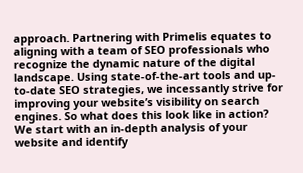approach. Partnering with Primelis equates to aligning with a team of SEO professionals who recognize the dynamic nature of the digital landscape. Using state-of-the-art tools and up-to-date SEO strategies, we incessantly strive for improving your website’s visibility on search engines. So what does this look like in action? We start with an in-depth analysis of your website and identify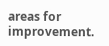areas for improvement.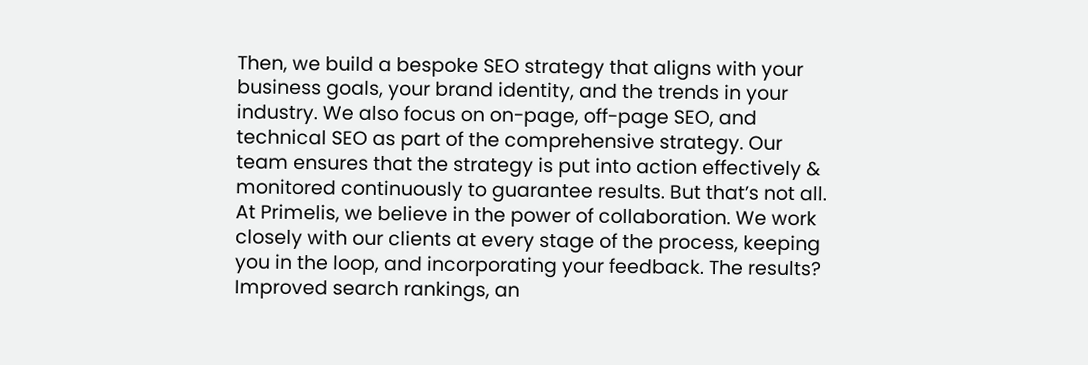Then, we build a bespoke SEO strategy that aligns with your business goals, your brand identity, and the trends in your industry. We also focus on on-page, off-page SEO, and technical SEO as part of the comprehensive strategy. Our team ensures that the strategy is put into action effectively & monitored continuously to guarantee results. But that’s not all. At Primelis, we believe in the power of collaboration. We work closely with our clients at every stage of the process, keeping you in the loop, and incorporating your feedback. The results? Improved search rankings, an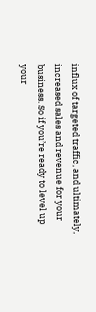influx of targeted traffic, and ultimately, increased sales and revenue for your business. So if you’re ready to level up your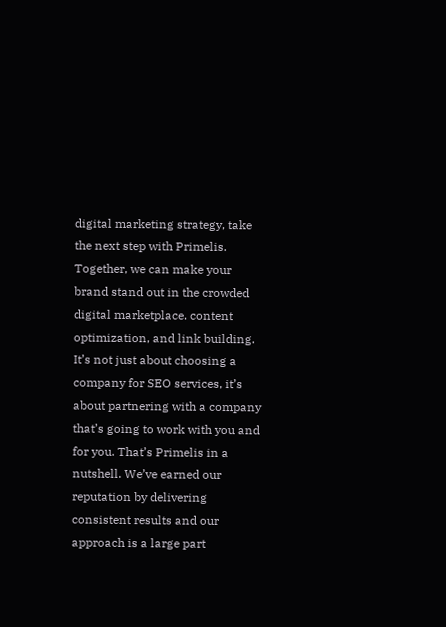digital marketing strategy, take the next step with Primelis. Together, we can make your brand stand out in the crowded digital marketplace. content optimization, and link building. It’s not just about choosing a company for SEO services, it’s about partnering with a company that’s going to work with you and for you. That’s Primelis in a nutshell. We’ve earned our reputation by delivering consistent results and our approach is a large part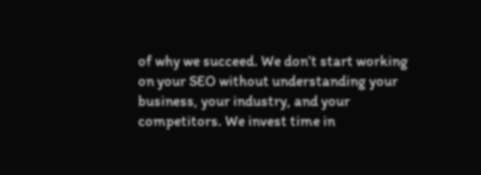of why we succeed. We don’t start working on your SEO without understanding your business, your industry, and your competitors. We invest time in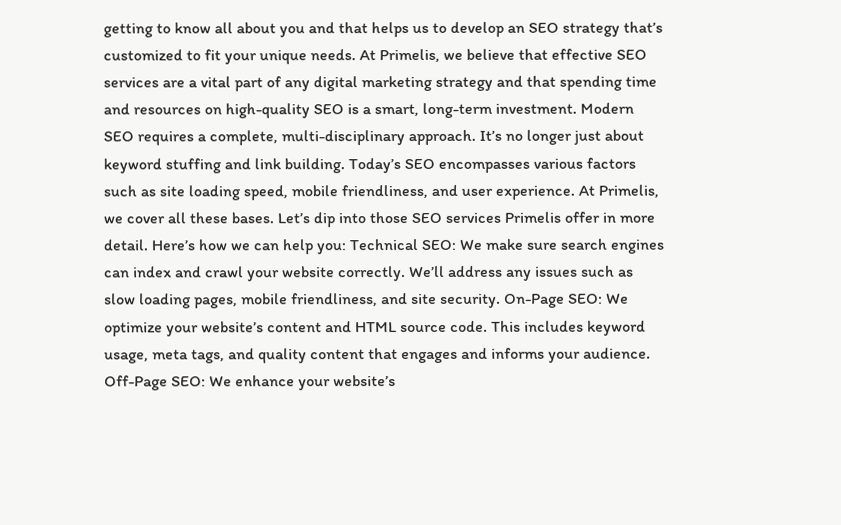getting to know all about you and that helps us to develop an SEO strategy that’s customized to fit your unique needs. At Primelis, we believe that effective SEO services are a vital part of any digital marketing strategy and that spending time and resources on high-quality SEO is a smart, long-term investment. Modern SEO requires a complete, multi-disciplinary approach. It’s no longer just about keyword stuffing and link building. Today’s SEO encompasses various factors such as site loading speed, mobile friendliness, and user experience. At Primelis, we cover all these bases. Let’s dip into those SEO services Primelis offer in more detail. Here’s how we can help you: Technical SEO: We make sure search engines can index and crawl your website correctly. We’ll address any issues such as slow loading pages, mobile friendliness, and site security. On-Page SEO: We optimize your website’s content and HTML source code. This includes keyword usage, meta tags, and quality content that engages and informs your audience. Off-Page SEO: We enhance your website’s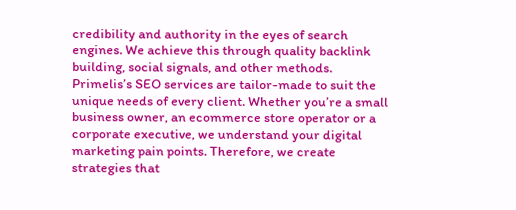credibility and authority in the eyes of search engines. We achieve this through quality backlink building, social signals, and other methods. Primelis’s SEO services are tailor-made to suit the unique needs of every client. Whether you’re a small business owner, an ecommerce store operator or a corporate executive, we understand your digital marketing pain points. Therefore, we create strategies that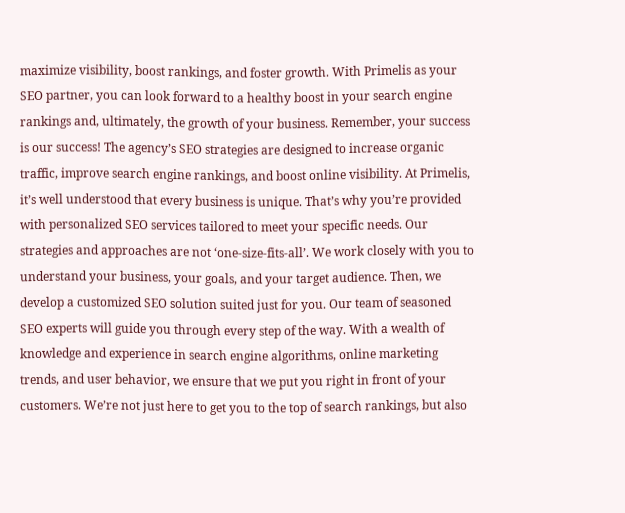maximize visibility, boost rankings, and foster growth. With Primelis as your SEO partner, you can look forward to a healthy boost in your search engine rankings and, ultimately, the growth of your business. Remember, your success is our success! The agency’s SEO strategies are designed to increase organic traffic, improve search engine rankings, and boost online visibility. At Primelis, it’s well understood that every business is unique. That’s why you’re provided with personalized SEO services tailored to meet your specific needs. Our strategies and approaches are not ‘one-size-fits-all’. We work closely with you to understand your business, your goals, and your target audience. Then, we develop a customized SEO solution suited just for you. Our team of seasoned SEO experts will guide you through every step of the way. With a wealth of knowledge and experience in search engine algorithms, online marketing trends, and user behavior, we ensure that we put you right in front of your customers. We’re not just here to get you to the top of search rankings, but also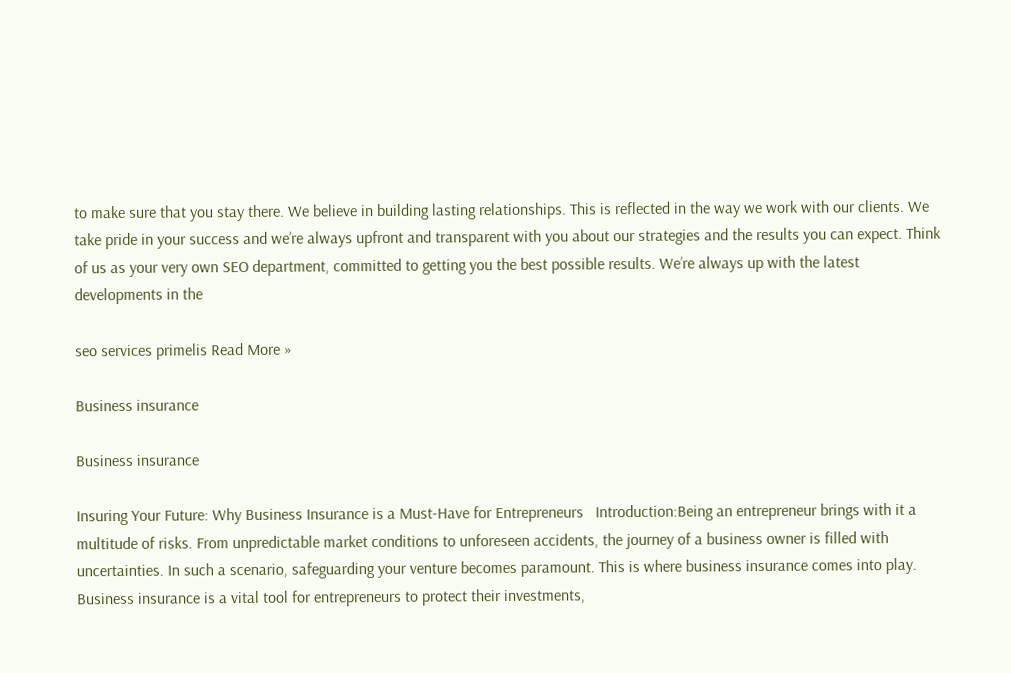to make sure that you stay there. We believe in building lasting relationships. This is reflected in the way we work with our clients. We take pride in your success and we’re always upfront and transparent with you about our strategies and the results you can expect. Think of us as your very own SEO department, committed to getting you the best possible results. We’re always up with the latest developments in the

seo services primelis Read More »

Business insurance

Business insurance

Insuring Your Future: Why Business Insurance is a Must-Have for Entrepreneurs   Introduction:Being an entrepreneur brings with it a multitude of risks. From unpredictable market conditions to unforeseen accidents, the journey of a business owner is filled with uncertainties. In such a scenario, safeguarding your venture becomes paramount. This is where business insurance comes into play. Business insurance is a vital tool for entrepreneurs to protect their investments,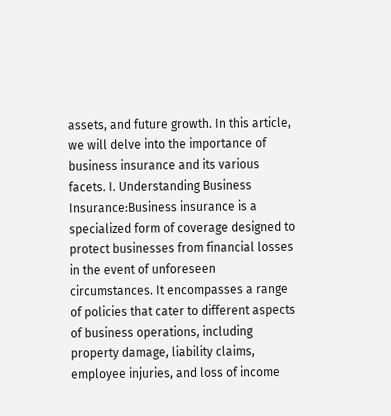assets, and future growth. In this article, we will delve into the importance of business insurance and its various facets. I. Understanding Business Insurance:Business insurance is a specialized form of coverage designed to protect businesses from financial losses in the event of unforeseen circumstances. It encompasses a range of policies that cater to different aspects of business operations, including property damage, liability claims, employee injuries, and loss of income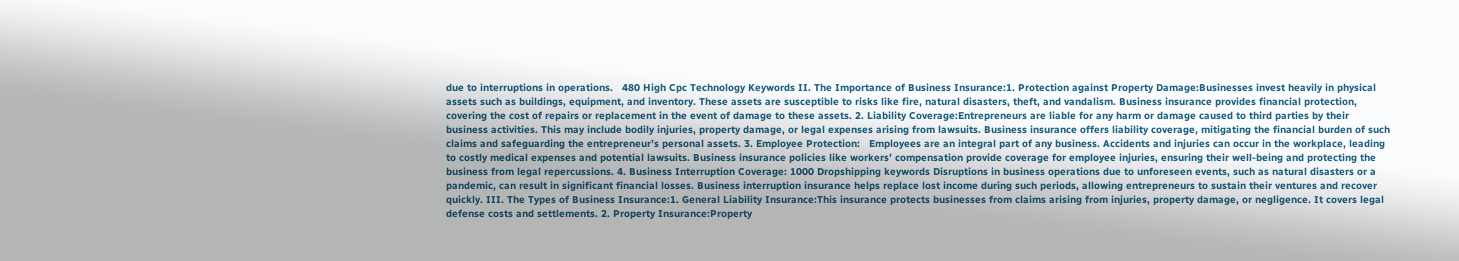due to interruptions in operations.   480 High Cpc Technology Keywords II. The Importance of Business Insurance:1. Protection against Property Damage:Businesses invest heavily in physical assets such as buildings, equipment, and inventory. These assets are susceptible to risks like fire, natural disasters, theft, and vandalism. Business insurance provides financial protection, covering the cost of repairs or replacement in the event of damage to these assets. 2. Liability Coverage:Entrepreneurs are liable for any harm or damage caused to third parties by their business activities. This may include bodily injuries, property damage, or legal expenses arising from lawsuits. Business insurance offers liability coverage, mitigating the financial burden of such claims and safeguarding the entrepreneur’s personal assets. 3. Employee Protection:   Employees are an integral part of any business. Accidents and injuries can occur in the workplace, leading to costly medical expenses and potential lawsuits. Business insurance policies like workers’ compensation provide coverage for employee injuries, ensuring their well-being and protecting the business from legal repercussions. 4. Business Interruption Coverage: 1000 Dropshipping keywords Disruptions in business operations due to unforeseen events, such as natural disasters or a pandemic, can result in significant financial losses. Business interruption insurance helps replace lost income during such periods, allowing entrepreneurs to sustain their ventures and recover quickly. III. The Types of Business Insurance:1. General Liability Insurance:This insurance protects businesses from claims arising from injuries, property damage, or negligence. It covers legal defense costs and settlements. 2. Property Insurance:Property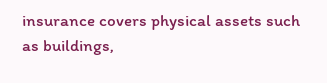insurance covers physical assets such as buildings,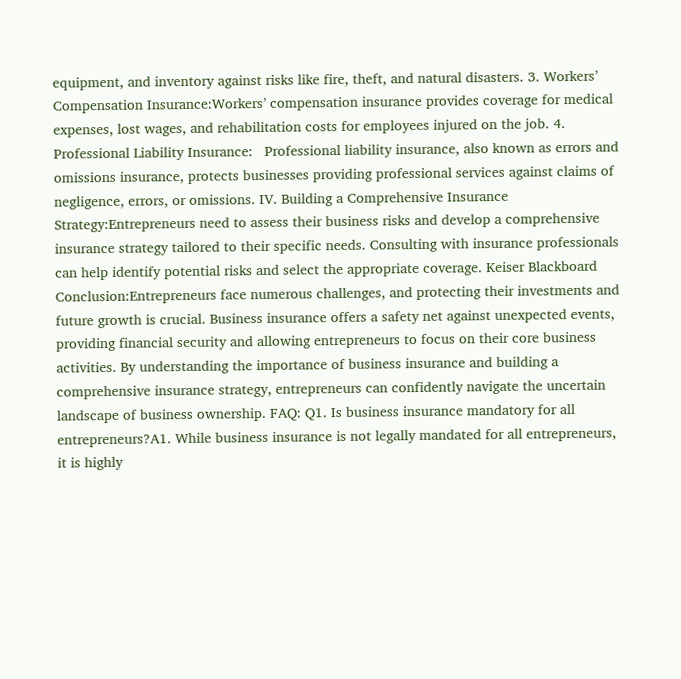equipment, and inventory against risks like fire, theft, and natural disasters. 3. Workers’ Compensation Insurance:Workers’ compensation insurance provides coverage for medical expenses, lost wages, and rehabilitation costs for employees injured on the job. 4. Professional Liability Insurance:   Professional liability insurance, also known as errors and omissions insurance, protects businesses providing professional services against claims of negligence, errors, or omissions. IV. Building a Comprehensive Insurance Strategy:Entrepreneurs need to assess their business risks and develop a comprehensive insurance strategy tailored to their specific needs. Consulting with insurance professionals can help identify potential risks and select the appropriate coverage. Keiser Blackboard Conclusion:Entrepreneurs face numerous challenges, and protecting their investments and future growth is crucial. Business insurance offers a safety net against unexpected events, providing financial security and allowing entrepreneurs to focus on their core business activities. By understanding the importance of business insurance and building a comprehensive insurance strategy, entrepreneurs can confidently navigate the uncertain landscape of business ownership. FAQ: Q1. Is business insurance mandatory for all entrepreneurs?A1. While business insurance is not legally mandated for all entrepreneurs, it is highly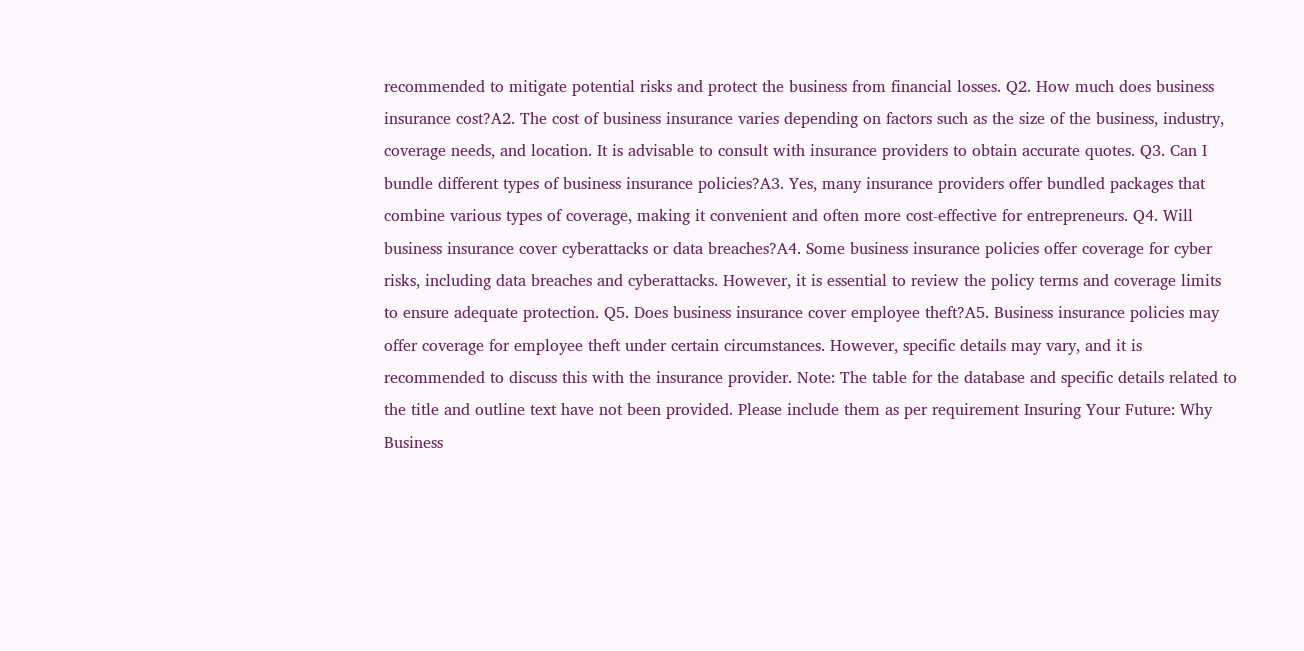recommended to mitigate potential risks and protect the business from financial losses. Q2. How much does business insurance cost?A2. The cost of business insurance varies depending on factors such as the size of the business, industry, coverage needs, and location. It is advisable to consult with insurance providers to obtain accurate quotes. Q3. Can I bundle different types of business insurance policies?A3. Yes, many insurance providers offer bundled packages that combine various types of coverage, making it convenient and often more cost-effective for entrepreneurs. Q4. Will business insurance cover cyberattacks or data breaches?A4. Some business insurance policies offer coverage for cyber risks, including data breaches and cyberattacks. However, it is essential to review the policy terms and coverage limits to ensure adequate protection. Q5. Does business insurance cover employee theft?A5. Business insurance policies may offer coverage for employee theft under certain circumstances. However, specific details may vary, and it is recommended to discuss this with the insurance provider. Note: The table for the database and specific details related to the title and outline text have not been provided. Please include them as per requirement Insuring Your Future: Why Business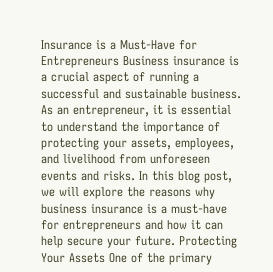Insurance is a Must-Have for Entrepreneurs Business insurance is a crucial aspect of running a successful and sustainable business. As an entrepreneur, it is essential to understand the importance of protecting your assets, employees, and livelihood from unforeseen events and risks. In this blog post, we will explore the reasons why business insurance is a must-have for entrepreneurs and how it can help secure your future. Protecting Your Assets One of the primary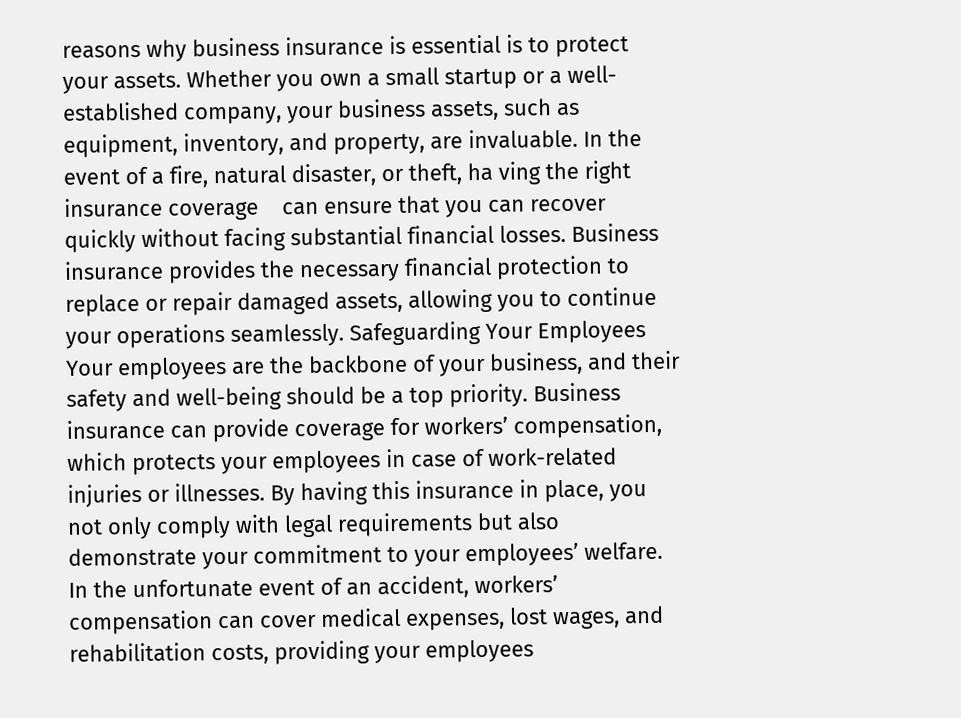reasons why business insurance is essential is to protect your assets. Whether you own a small startup or a well-established company, your business assets, such as equipment, inventory, and property, are invaluable. In the event of a fire, natural disaster, or theft, ha ving the right insurance coverage    can ensure that you can recover quickly without facing substantial financial losses. Business insurance provides the necessary financial protection to replace or repair damaged assets, allowing you to continue your operations seamlessly. Safeguarding Your Employees Your employees are the backbone of your business, and their safety and well-being should be a top priority. Business insurance can provide coverage for workers’ compensation, which protects your employees in case of work-related injuries or illnesses. By having this insurance in place, you not only comply with legal requirements but also demonstrate your commitment to your employees’ welfare. In the unfortunate event of an accident, workers’ compensation can cover medical expenses, lost wages, and rehabilitation costs, providing your employees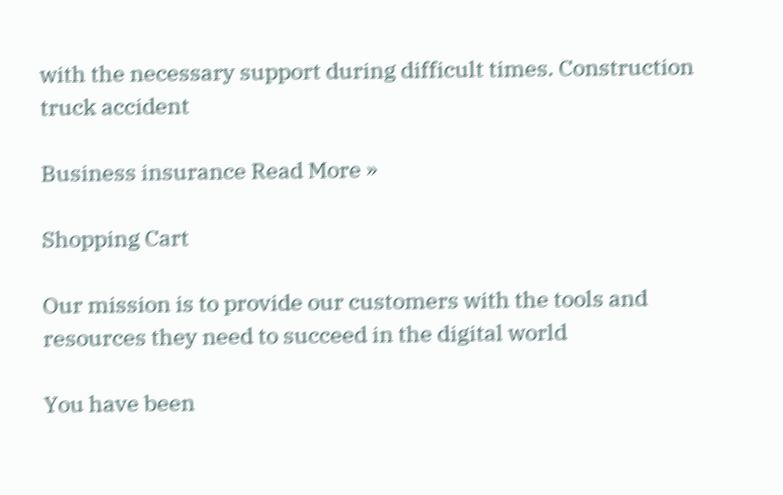with the necessary support during difficult times. Construction truck accident

Business insurance Read More »

Shopping Cart

Our mission is to provide our customers with the tools and resources they need to succeed in the digital world

You have been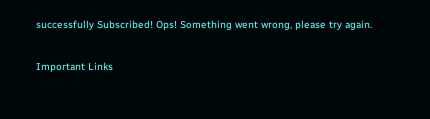successfully Subscribed! Ops! Something went wrong, please try again.

Important Links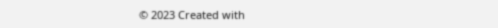© 2023 Created with